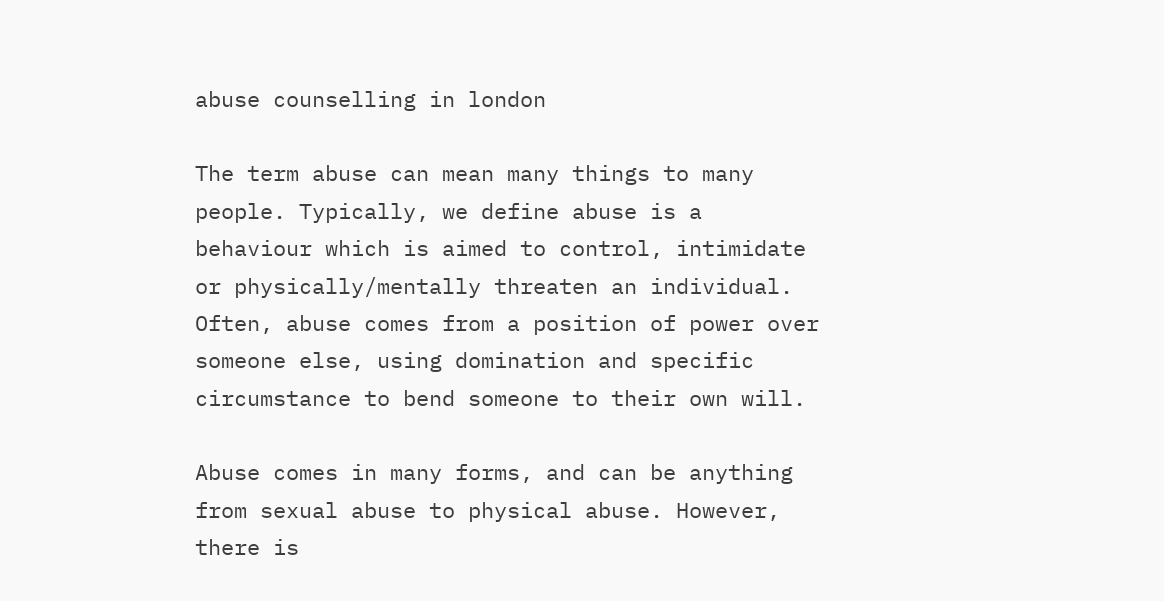abuse counselling in london

The term abuse can mean many things to many people. Typically, we define abuse is a behaviour which is aimed to control, intimidate or physically/mentally threaten an individual. Often, abuse comes from a position of power over someone else, using domination and specific circumstance to bend someone to their own will.

Abuse comes in many forms, and can be anything from sexual abuse to physical abuse. However, there is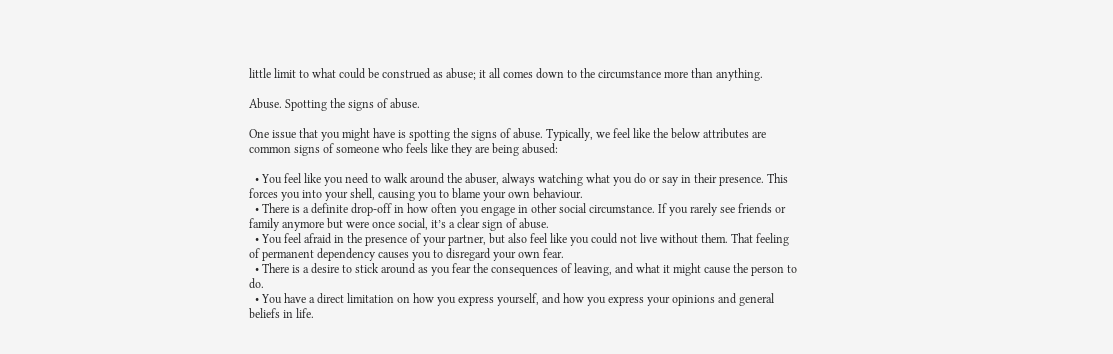little limit to what could be construed as abuse; it all comes down to the circumstance more than anything.

Abuse. Spotting the signs of abuse.

One issue that you might have is spotting the signs of abuse. Typically, we feel like the below attributes are common signs of someone who feels like they are being abused:

  • You feel like you need to walk around the abuser, always watching what you do or say in their presence. This forces you into your shell, causing you to blame your own behaviour.
  • There is a definite drop-off in how often you engage in other social circumstance. If you rarely see friends or family anymore but were once social, it’s a clear sign of abuse.
  • You feel afraid in the presence of your partner, but also feel like you could not live without them. That feeling of permanent dependency causes you to disregard your own fear.
  • There is a desire to stick around as you fear the consequences of leaving, and what it might cause the person to do.
  • You have a direct limitation on how you express yourself, and how you express your opinions and general beliefs in life.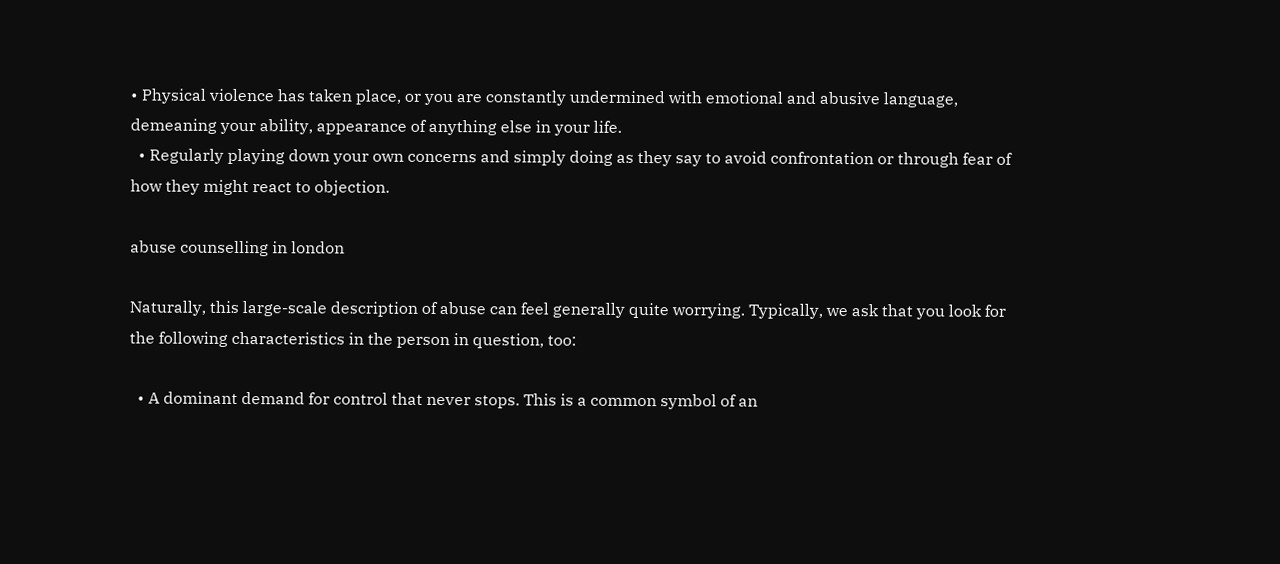• Physical violence has taken place, or you are constantly undermined with emotional and abusive language, demeaning your ability, appearance of anything else in your life.
  • Regularly playing down your own concerns and simply doing as they say to avoid confrontation or through fear of how they might react to objection.

abuse counselling in london

Naturally, this large-scale description of abuse can feel generally quite worrying. Typically, we ask that you look for the following characteristics in the person in question, too:

  • A dominant demand for control that never stops. This is a common symbol of an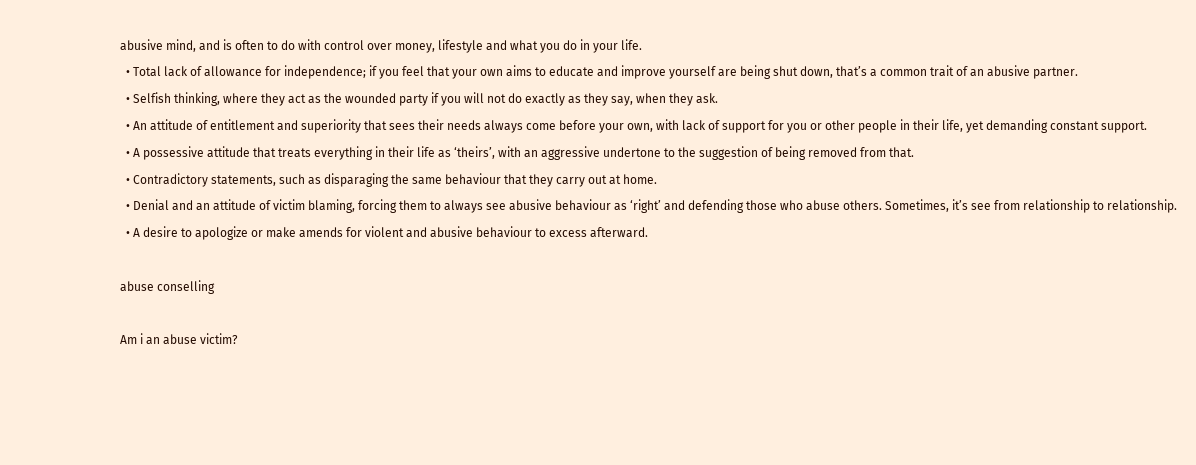abusive mind, and is often to do with control over money, lifestyle and what you do in your life.
  • Total lack of allowance for independence; if you feel that your own aims to educate and improve yourself are being shut down, that’s a common trait of an abusive partner.
  • Selfish thinking, where they act as the wounded party if you will not do exactly as they say, when they ask.
  • An attitude of entitlement and superiority that sees their needs always come before your own, with lack of support for you or other people in their life, yet demanding constant support.
  • A possessive attitude that treats everything in their life as ‘theirs’, with an aggressive undertone to the suggestion of being removed from that.
  • Contradictory statements, such as disparaging the same behaviour that they carry out at home.
  • Denial and an attitude of victim blaming, forcing them to always see abusive behaviour as ‘right’ and defending those who abuse others. Sometimes, it’s see from relationship to relationship.
  • A desire to apologize or make amends for violent and abusive behaviour to excess afterward.

abuse conselling

Am i an abuse victim?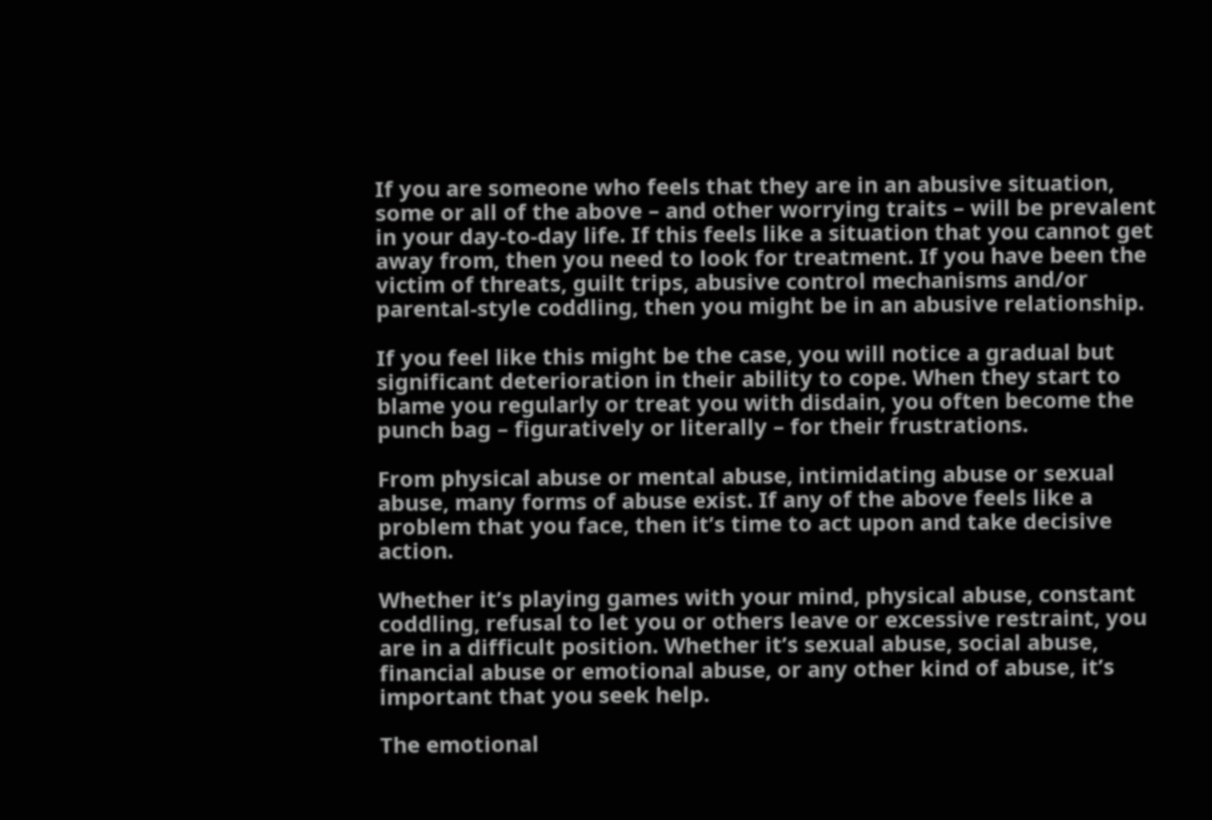If you are someone who feels that they are in an abusive situation, some or all of the above – and other worrying traits – will be prevalent in your day-to-day life. If this feels like a situation that you cannot get away from, then you need to look for treatment. If you have been the victim of threats, guilt trips, abusive control mechanisms and/or parental-style coddling, then you might be in an abusive relationship.

If you feel like this might be the case, you will notice a gradual but significant deterioration in their ability to cope. When they start to blame you regularly or treat you with disdain, you often become the punch bag – figuratively or literally – for their frustrations.

From physical abuse or mental abuse, intimidating abuse or sexual abuse, many forms of abuse exist. If any of the above feels like a problem that you face, then it’s time to act upon and take decisive action.

Whether it’s playing games with your mind, physical abuse, constant coddling, refusal to let you or others leave or excessive restraint, you are in a difficult position. Whether it’s sexual abuse, social abuse, financial abuse or emotional abuse, or any other kind of abuse, it’s important that you seek help.

The emotional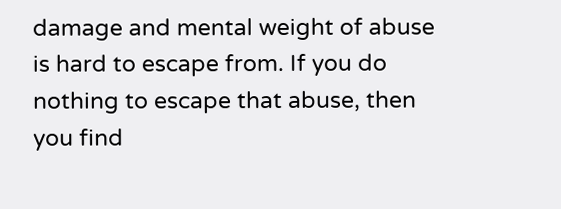damage and mental weight of abuse is hard to escape from. If you do nothing to escape that abuse, then you find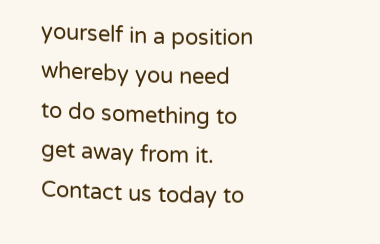yourself in a position whereby you need to do something to get away from it. Contact us today to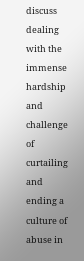discuss dealing with the immense hardship and challenge of curtailing and ending a culture of abuse in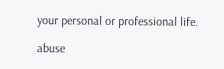your personal or professional life.

abuse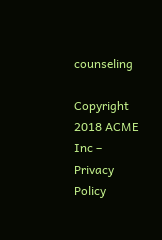counseling

Copyright 2018 ACME Inc – Privacy Policy